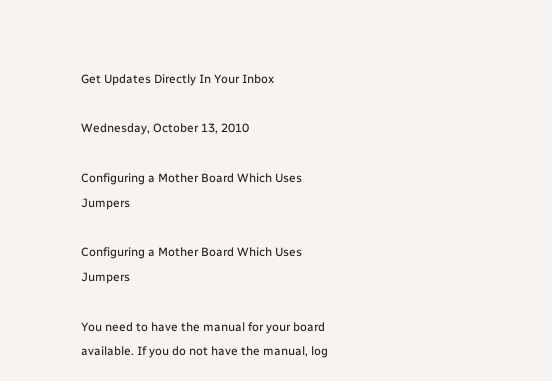Get Updates Directly In Your Inbox

Wednesday, October 13, 2010

Configuring a Mother Board Which Uses Jumpers

Configuring a Mother Board Which Uses Jumpers

You need to have the manual for your board available. If you do not have the manual, log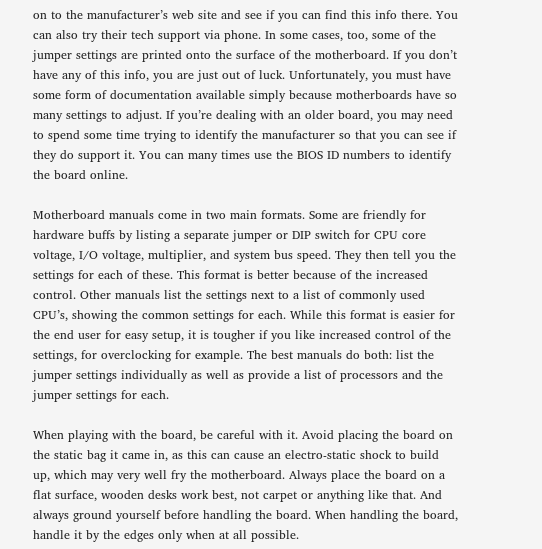on to the manufacturer’s web site and see if you can find this info there. You can also try their tech support via phone. In some cases, too, some of the jumper settings are printed onto the surface of the motherboard. If you don’t have any of this info, you are just out of luck. Unfortunately, you must have some form of documentation available simply because motherboards have so many settings to adjust. If you’re dealing with an older board, you may need to spend some time trying to identify the manufacturer so that you can see if they do support it. You can many times use the BIOS ID numbers to identify the board online.

Motherboard manuals come in two main formats. Some are friendly for hardware buffs by listing a separate jumper or DIP switch for CPU core voltage, I/O voltage, multiplier, and system bus speed. They then tell you the settings for each of these. This format is better because of the increased control. Other manuals list the settings next to a list of commonly used CPU’s, showing the common settings for each. While this format is easier for the end user for easy setup, it is tougher if you like increased control of the settings, for overclocking for example. The best manuals do both: list the jumper settings individually as well as provide a list of processors and the jumper settings for each.

When playing with the board, be careful with it. Avoid placing the board on the static bag it came in, as this can cause an electro-static shock to build up, which may very well fry the motherboard. Always place the board on a flat surface, wooden desks work best, not carpet or anything like that. And always ground yourself before handling the board. When handling the board, handle it by the edges only when at all possible.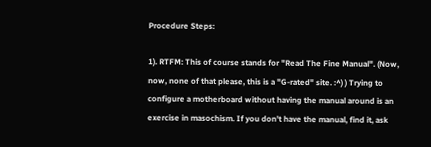Procedure Steps:

1). RTFM: This of course stands for "Read The Fine Manual". (Now, now, none of that please, this is a "G-rated" site. :^) ) Trying to configure a motherboard without having the manual around is an exercise in masochism. If you don't have the manual, find it, ask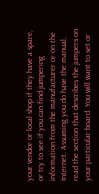your vendor or local shop if they have a spare, or try to see if you can find jumpering information from the manufacturer or on the Internet. Assuming you do have the manual, read the section that describes the jumpers on your particular board. You will want to set or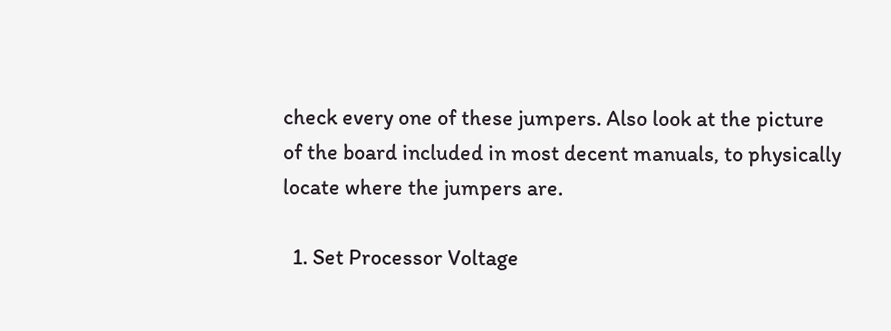check every one of these jumpers. Also look at the picture of the board included in most decent manuals, to physically locate where the jumpers are.

  1. Set Processor Voltage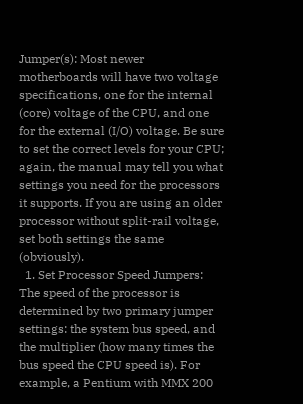Jumper(s): Most newer motherboards will have two voltage specifications, one for the internal (core) voltage of the CPU, and one for the external (I/O) voltage. Be sure to set the correct levels for your CPU; again, the manual may tell you what settings you need for the processors it supports. If you are using an older processor without split-rail voltage, set both settings the same (obviously).
  1. Set Processor Speed Jumpers: The speed of the processor is determined by two primary jumper settings: the system bus speed, and the multiplier (how many times the bus speed the CPU speed is). For example, a Pentium with MMX 200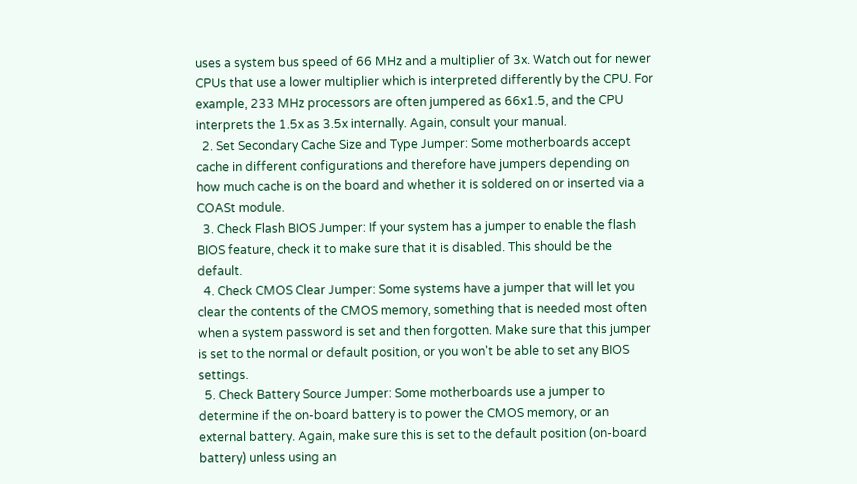uses a system bus speed of 66 MHz and a multiplier of 3x. Watch out for newer CPUs that use a lower multiplier which is interpreted differently by the CPU. For example, 233 MHz processors are often jumpered as 66x1.5, and the CPU interprets the 1.5x as 3.5x internally. Again, consult your manual.
  2. Set Secondary Cache Size and Type Jumper: Some motherboards accept cache in different configurations and therefore have jumpers depending on how much cache is on the board and whether it is soldered on or inserted via a COASt module.
  3. Check Flash BIOS Jumper: If your system has a jumper to enable the flash BIOS feature, check it to make sure that it is disabled. This should be the default.
  4. Check CMOS Clear Jumper: Some systems have a jumper that will let you clear the contents of the CMOS memory, something that is needed most often when a system password is set and then forgotten. Make sure that this jumper is set to the normal or default position, or you won't be able to set any BIOS settings.
  5. Check Battery Source Jumper: Some motherboards use a jumper to determine if the on-board battery is to power the CMOS memory, or an external battery. Again, make sure this is set to the default position (on-board battery) unless using an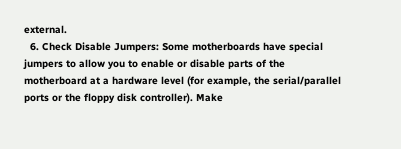external.
  6. Check Disable Jumpers: Some motherboards have special jumpers to allow you to enable or disable parts of the motherboard at a hardware level (for example, the serial/parallel ports or the floppy disk controller). Make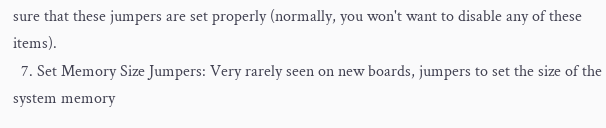sure that these jumpers are set properly (normally, you won't want to disable any of these items).
  7. Set Memory Size Jumpers: Very rarely seen on new boards, jumpers to set the size of the system memory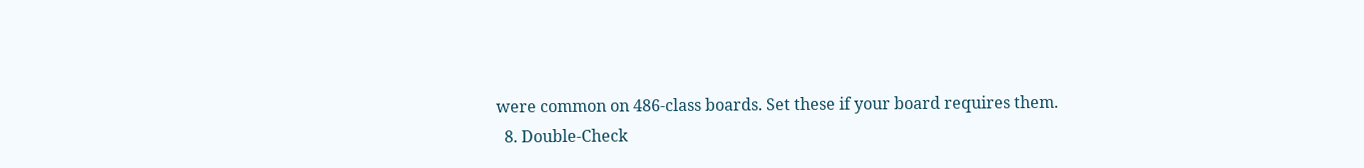were common on 486-class boards. Set these if your board requires them.
  8. Double-Check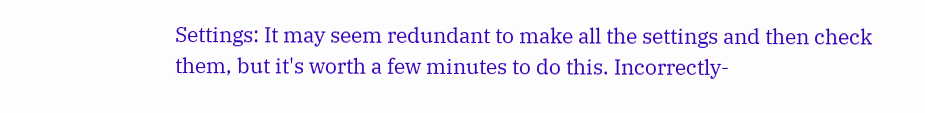Settings: It may seem redundant to make all the settings and then check them, but it's worth a few minutes to do this. Incorrectly-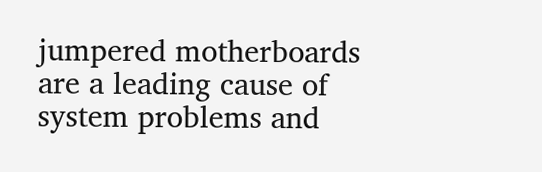jumpered motherboards are a leading cause of system problems and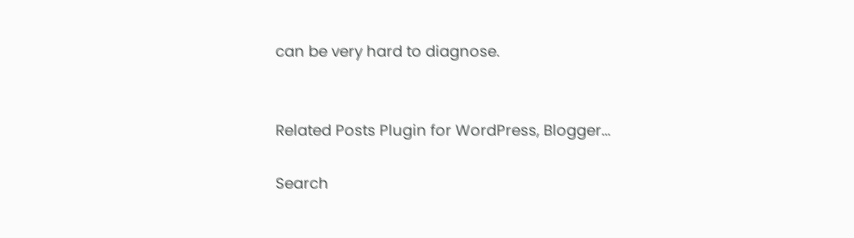can be very hard to diagnose.


Related Posts Plugin for WordPress, Blogger...

Search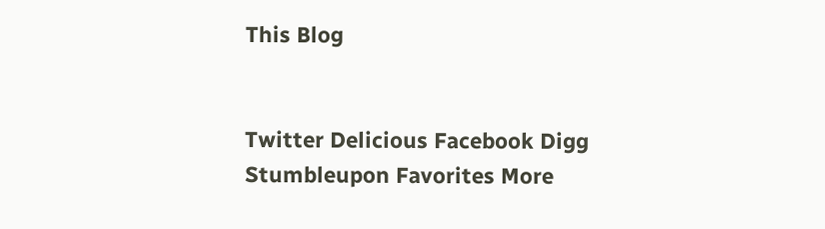This Blog


Twitter Delicious Facebook Digg Stumbleupon Favorites More